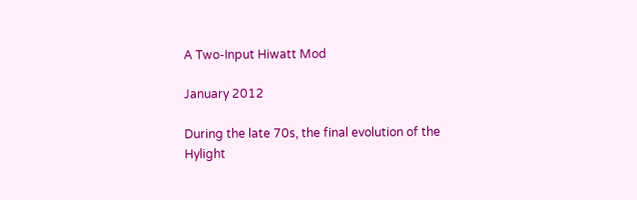A Two-Input Hiwatt Mod

January 2012

During the late 70s, the final evolution of the Hylight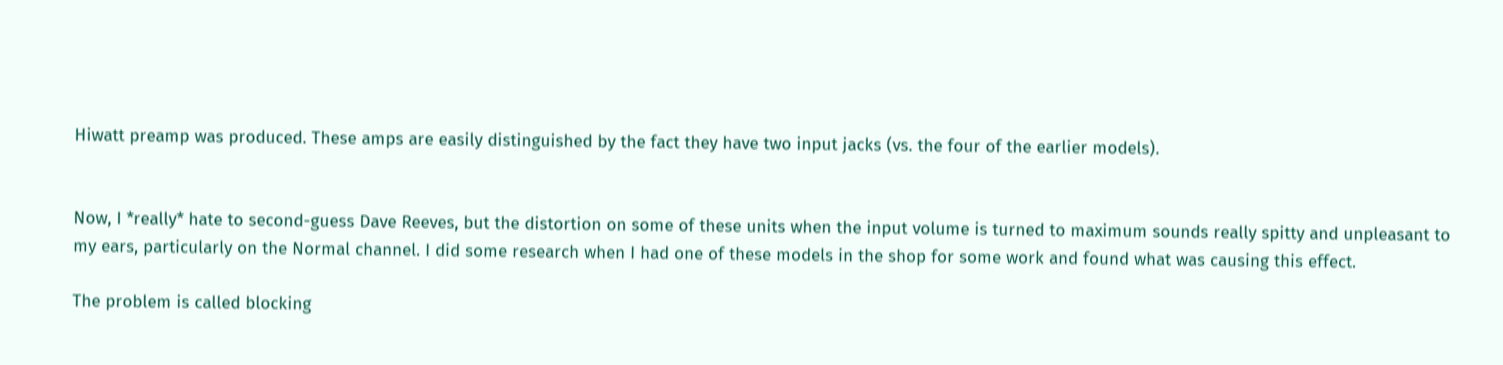Hiwatt preamp was produced. These amps are easily distinguished by the fact they have two input jacks (vs. the four of the earlier models).


Now, I *really* hate to second-guess Dave Reeves, but the distortion on some of these units when the input volume is turned to maximum sounds really spitty and unpleasant to my ears, particularly on the Normal channel. I did some research when I had one of these models in the shop for some work and found what was causing this effect.

The problem is called blocking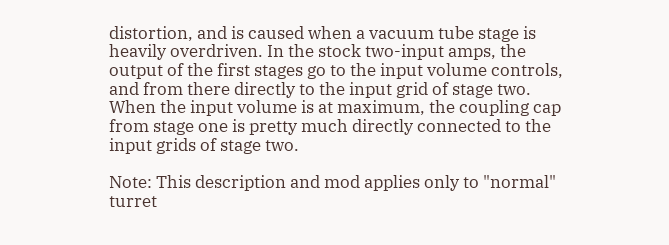distortion, and is caused when a vacuum tube stage is heavily overdriven. In the stock two-input amps, the output of the first stages go to the input volume controls, and from there directly to the input grid of stage two. When the input volume is at maximum, the coupling cap from stage one is pretty much directly connected to the input grids of stage two.

Note: This description and mod applies only to "normal" turret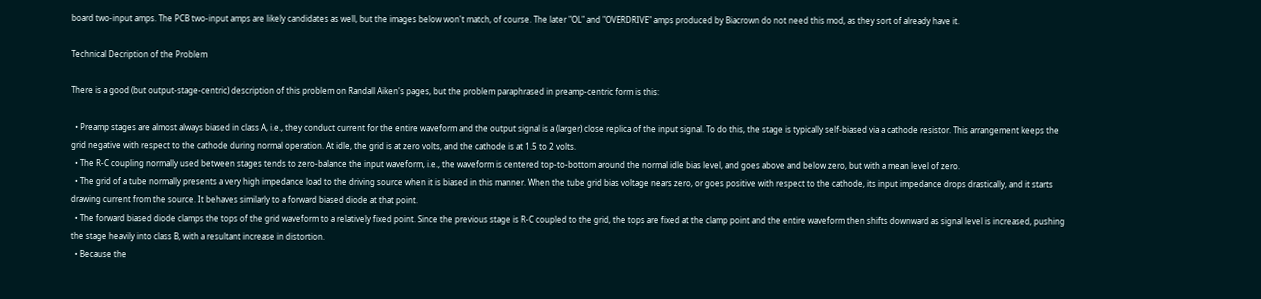board two-input amps. The PCB two-input amps are likely candidates as well, but the images below won't match, of course. The later "OL" and "OVERDRIVE" amps produced by Biacrown do not need this mod, as they sort of already have it.

Technical Decription of the Problem

There is a good (but output-stage-centric) description of this problem on Randall Aiken's pages, but the problem paraphrased in preamp-centric form is this:

  • Preamp stages are almost always biased in class A, i.e., they conduct current for the entire waveform and the output signal is a (larger) close replica of the input signal. To do this, the stage is typically self-biased via a cathode resistor. This arrangement keeps the grid negative with respect to the cathode during normal operation. At idle, the grid is at zero volts, and the cathode is at 1.5 to 2 volts.
  • The R-C coupling normally used between stages tends to zero-balance the input waveform, i.e., the waveform is centered top-to-bottom around the normal idle bias level, and goes above and below zero, but with a mean level of zero.
  • The grid of a tube normally presents a very high impedance load to the driving source when it is biased in this manner. When the tube grid bias voltage nears zero, or goes positive with respect to the cathode, its input impedance drops drastically, and it starts drawing current from the source. It behaves similarly to a forward biased diode at that point.
  • The forward biased diode clamps the tops of the grid waveform to a relatively fixed point. Since the previous stage is R-C coupled to the grid, the tops are fixed at the clamp point and the entire waveform then shifts downward as signal level is increased, pushing the stage heavily into class B, with a resultant increase in distortion.
  • Because the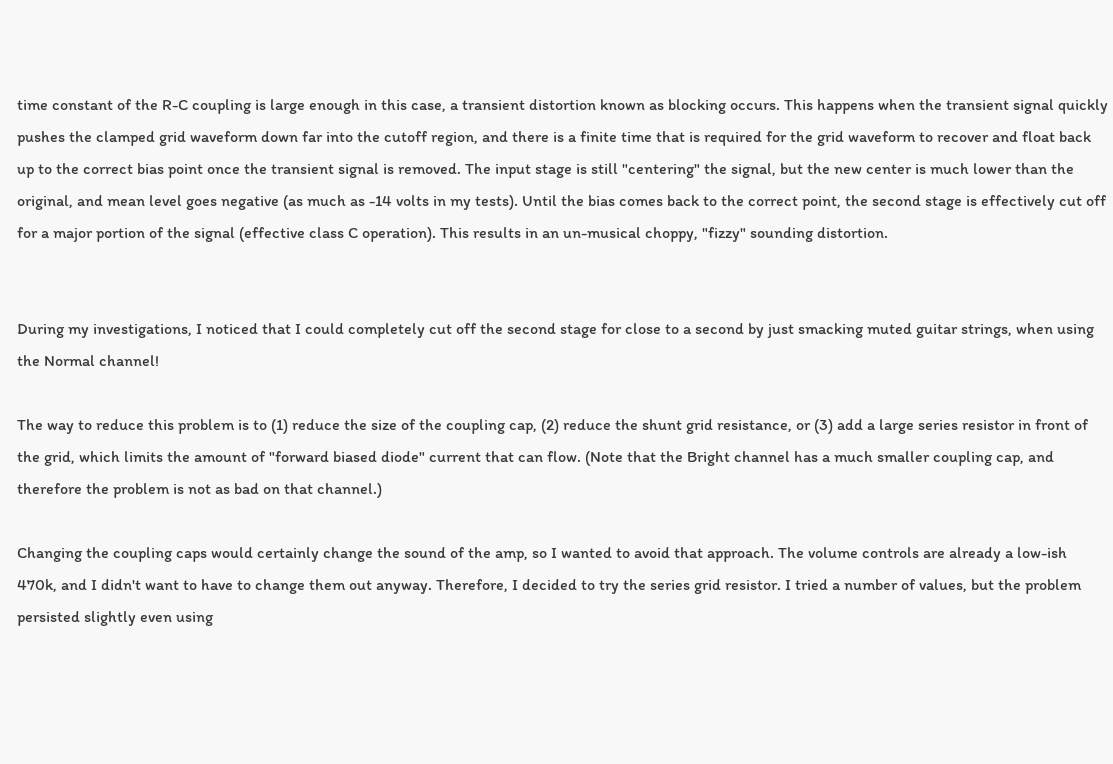time constant of the R-C coupling is large enough in this case, a transient distortion known as blocking occurs. This happens when the transient signal quickly pushes the clamped grid waveform down far into the cutoff region, and there is a finite time that is required for the grid waveform to recover and float back up to the correct bias point once the transient signal is removed. The input stage is still "centering" the signal, but the new center is much lower than the original, and mean level goes negative (as much as -14 volts in my tests). Until the bias comes back to the correct point, the second stage is effectively cut off for a major portion of the signal (effective class C operation). This results in an un-musical choppy, "fizzy" sounding distortion.


During my investigations, I noticed that I could completely cut off the second stage for close to a second by just smacking muted guitar strings, when using the Normal channel!

The way to reduce this problem is to (1) reduce the size of the coupling cap, (2) reduce the shunt grid resistance, or (3) add a large series resistor in front of the grid, which limits the amount of "forward biased diode" current that can flow. (Note that the Bright channel has a much smaller coupling cap, and therefore the problem is not as bad on that channel.)

Changing the coupling caps would certainly change the sound of the amp, so I wanted to avoid that approach. The volume controls are already a low-ish 470k, and I didn't want to have to change them out anyway. Therefore, I decided to try the series grid resistor. I tried a number of values, but the problem persisted slightly even using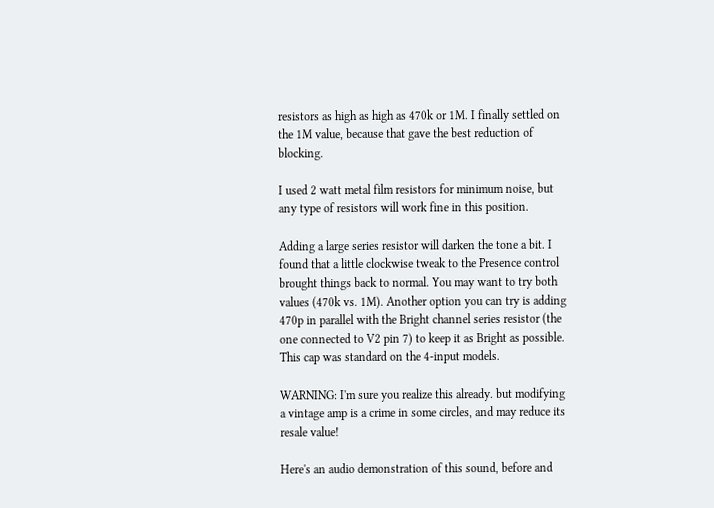resistors as high as high as 470k or 1M. I finally settled on the 1M value, because that gave the best reduction of blocking.

I used 2 watt metal film resistors for minimum noise, but any type of resistors will work fine in this position.

Adding a large series resistor will darken the tone a bit. I found that a little clockwise tweak to the Presence control brought things back to normal. You may want to try both values (470k vs. 1M). Another option you can try is adding 470p in parallel with the Bright channel series resistor (the one connected to V2 pin 7) to keep it as Bright as possible. This cap was standard on the 4-input models.

WARNING: I'm sure you realize this already. but modifying a vintage amp is a crime in some circles, and may reduce its resale value!

Here's an audio demonstration of this sound, before and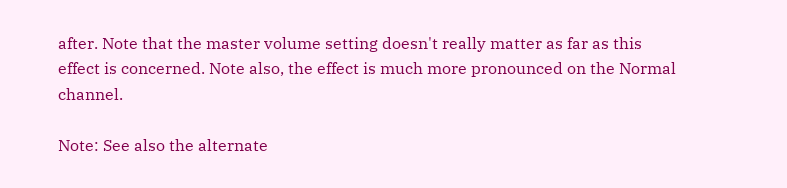after. Note that the master volume setting doesn't really matter as far as this effect is concerned. Note also, the effect is much more pronounced on the Normal channel.

Note: See also the alternate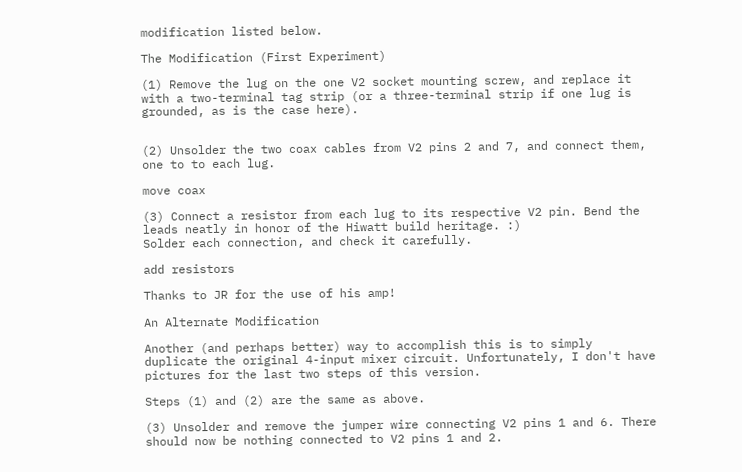modification listed below.

The Modification (First Experiment)

(1) Remove the lug on the one V2 socket mounting screw, and replace it with a two-terminal tag strip (or a three-terminal strip if one lug is grounded, as is the case here).


(2) Unsolder the two coax cables from V2 pins 2 and 7, and connect them, one to to each lug.

move coax

(3) Connect a resistor from each lug to its respective V2 pin. Bend the leads neatly in honor of the Hiwatt build heritage. :)
Solder each connection, and check it carefully.

add resistors

Thanks to JR for the use of his amp!

An Alternate Modification

Another (and perhaps better) way to accomplish this is to simply duplicate the original 4-input mixer circuit. Unfortunately, I don't have pictures for the last two steps of this version.

Steps (1) and (2) are the same as above.

(3) Unsolder and remove the jumper wire connecting V2 pins 1 and 6. There should now be nothing connected to V2 pins 1 and 2.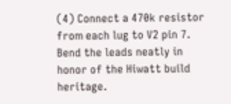(4) Connect a 470k resistor from each lug to V2 pin 7. Bend the leads neatly in honor of the Hiwatt build heritage.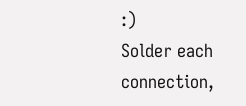:)
Solder each connection,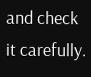and check it carefully.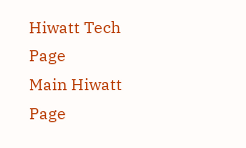Hiwatt Tech Page
Main Hiwatt Page